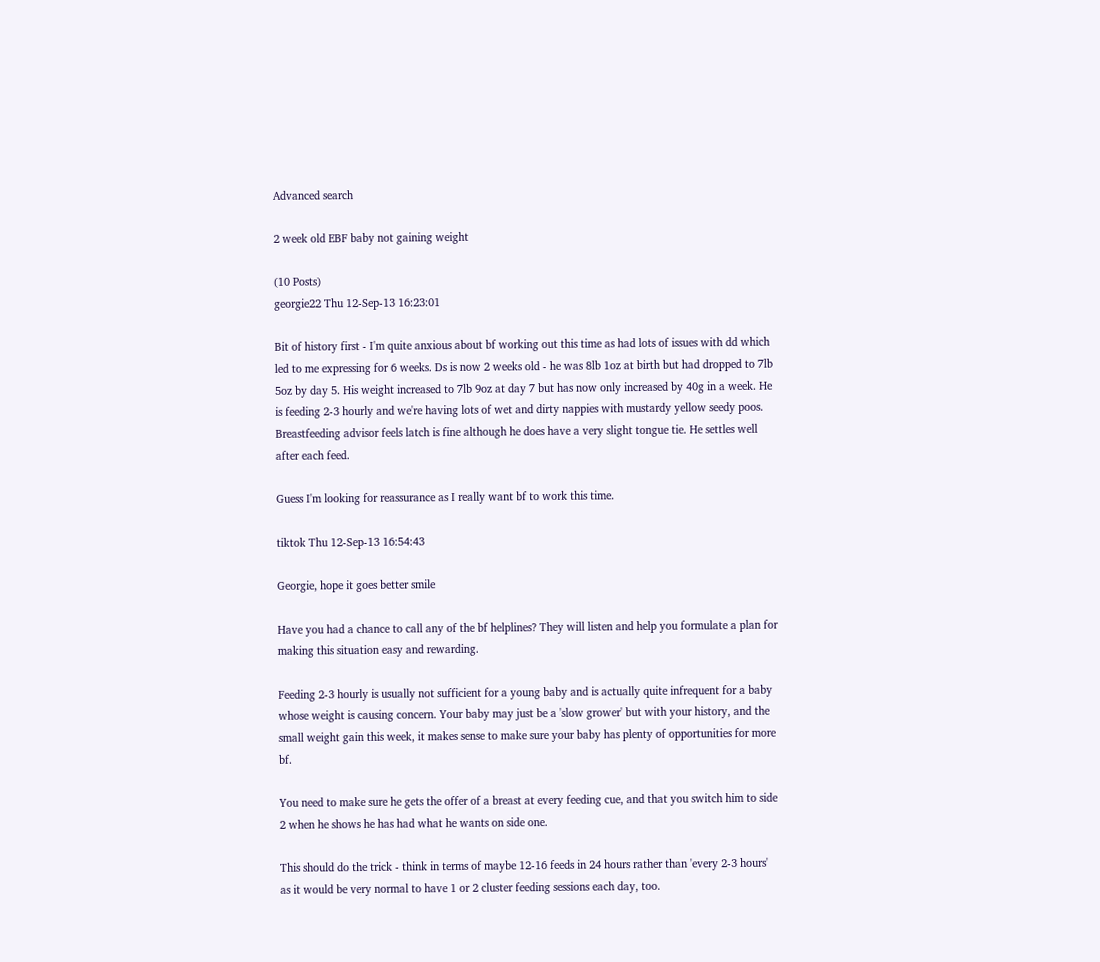Advanced search

2 week old EBF baby not gaining weight

(10 Posts)
georgie22 Thu 12-Sep-13 16:23:01

Bit of history first - I'm quite anxious about bf working out this time as had lots of issues with dd which led to me expressing for 6 weeks. Ds is now 2 weeks old - he was 8lb 1oz at birth but had dropped to 7lb 5oz by day 5. His weight increased to 7lb 9oz at day 7 but has now only increased by 40g in a week. He is feeding 2-3 hourly and we're having lots of wet and dirty nappies with mustardy yellow seedy poos. Breastfeeding advisor feels latch is fine although he does have a very slight tongue tie. He settles well after each feed.

Guess I'm looking for reassurance as I really want bf to work this time.

tiktok Thu 12-Sep-13 16:54:43

Georgie, hope it goes better smile

Have you had a chance to call any of the bf helplines? They will listen and help you formulate a plan for making this situation easy and rewarding.

Feeding 2-3 hourly is usually not sufficient for a young baby and is actually quite infrequent for a baby whose weight is causing concern. Your baby may just be a 'slow grower' but with your history, and the small weight gain this week, it makes sense to make sure your baby has plenty of opportunities for more bf.

You need to make sure he gets the offer of a breast at every feeding cue, and that you switch him to side 2 when he shows he has had what he wants on side one.

This should do the trick - think in terms of maybe 12-16 feeds in 24 hours rather than 'every 2-3 hours' as it would be very normal to have 1 or 2 cluster feeding sessions each day, too.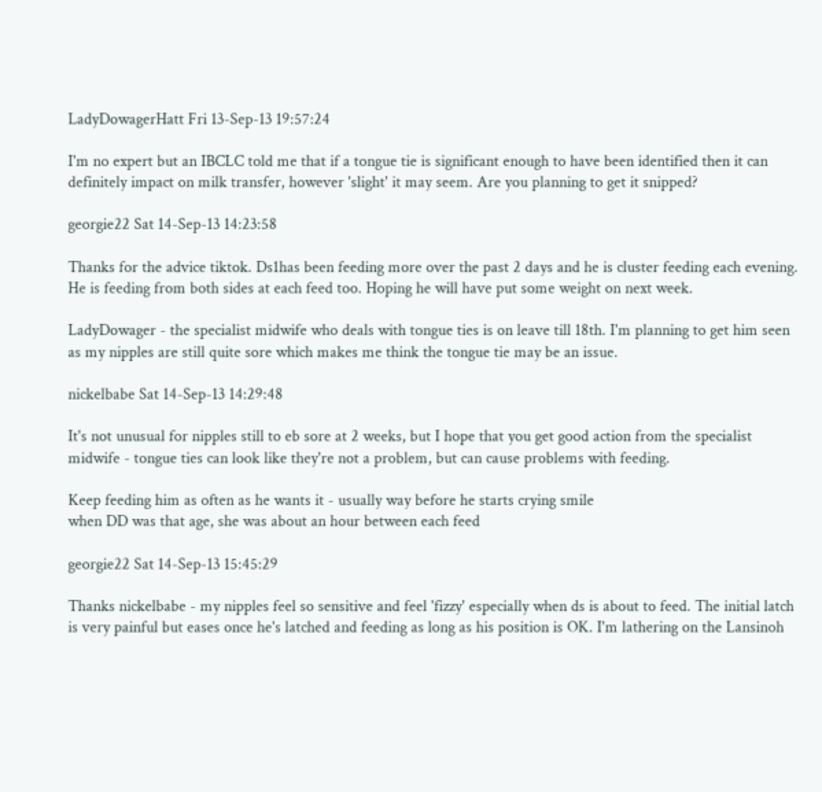LadyDowagerHatt Fri 13-Sep-13 19:57:24

I'm no expert but an IBCLC told me that if a tongue tie is significant enough to have been identified then it can definitely impact on milk transfer, however 'slight' it may seem. Are you planning to get it snipped?

georgie22 Sat 14-Sep-13 14:23:58

Thanks for the advice tiktok. Ds1has been feeding more over the past 2 days and he is cluster feeding each evening. He is feeding from both sides at each feed too. Hoping he will have put some weight on next week.

LadyDowager - the specialist midwife who deals with tongue ties is on leave till 18th. I'm planning to get him seen as my nipples are still quite sore which makes me think the tongue tie may be an issue.

nickelbabe Sat 14-Sep-13 14:29:48

It's not unusual for nipples still to eb sore at 2 weeks, but I hope that you get good action from the specialist midwife - tongue ties can look like they're not a problem, but can cause problems with feeding.

Keep feeding him as often as he wants it - usually way before he starts crying smile
when DD was that age, she was about an hour between each feed

georgie22 Sat 14-Sep-13 15:45:29

Thanks nickelbabe - my nipples feel so sensitive and feel 'fizzy' especially when ds is about to feed. The initial latch is very painful but eases once he's latched and feeding as long as his position is OK. I'm lathering on the Lansinoh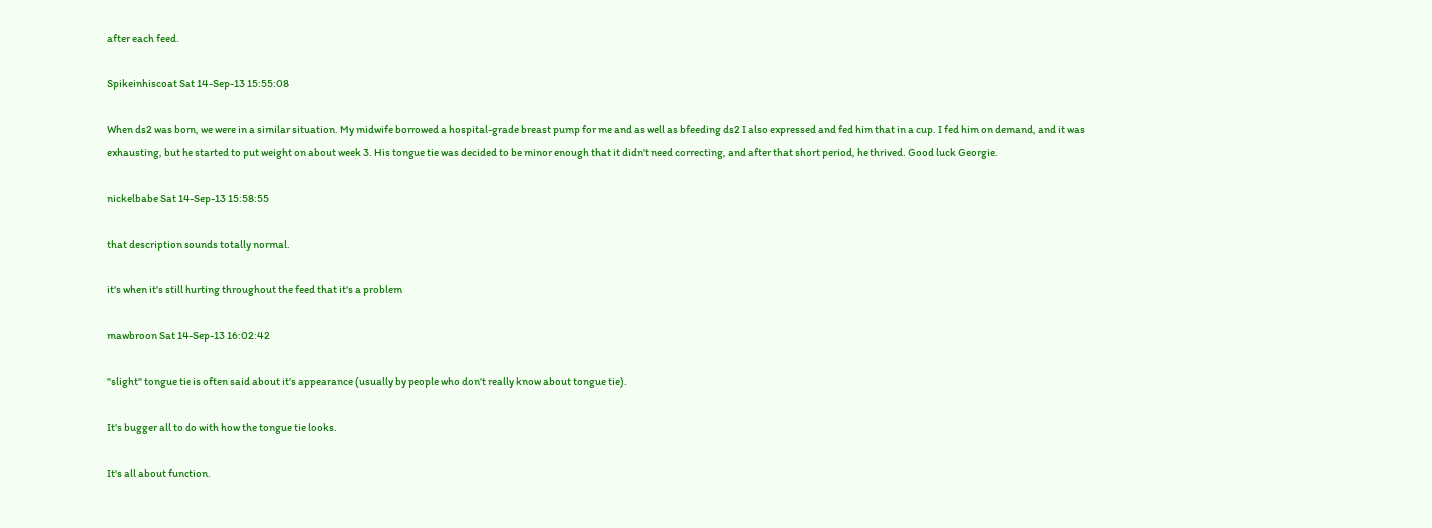after each feed.

Spikeinhiscoat Sat 14-Sep-13 15:55:08

When ds2 was born, we were in a similar situation. My midwife borrowed a hospital-grade breast pump for me and as well as bfeeding ds2 I also expressed and fed him that in a cup. I fed him on demand, and it was exhausting, but he started to put weight on about week 3. His tongue tie was decided to be minor enough that it didn't need correcting, and after that short period, he thrived. Good luck Georgie.

nickelbabe Sat 14-Sep-13 15:58:55

that description sounds totally normal.

it's when it's still hurting throughout the feed that it's a problem

mawbroon Sat 14-Sep-13 16:02:42

"slight" tongue tie is often said about it's appearance (usually by people who don't really know about tongue tie).

It's bugger all to do with how the tongue tie looks.

It's all about function.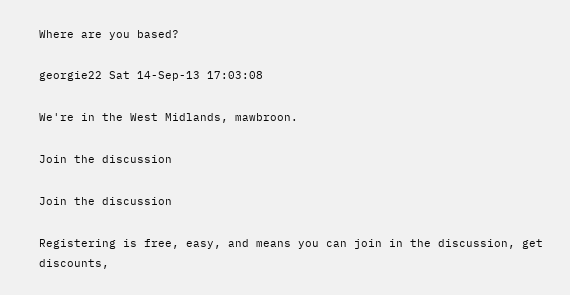Where are you based?

georgie22 Sat 14-Sep-13 17:03:08

We're in the West Midlands, mawbroon.

Join the discussion

Join the discussion

Registering is free, easy, and means you can join in the discussion, get discounts,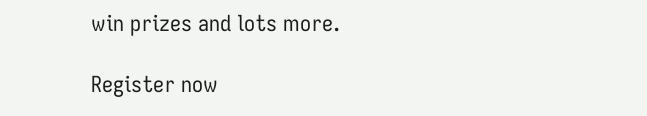win prizes and lots more.

Register now